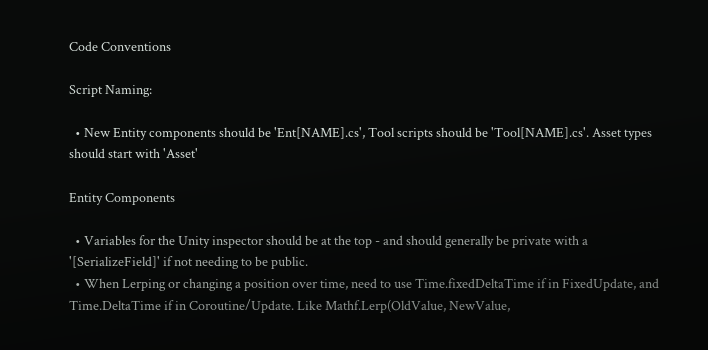Code Conventions

Script Naming:

  • New Entity components should be 'Ent[NAME].cs', Tool scripts should be 'Tool[NAME].cs'. Asset types should start with 'Asset'

Entity Components

  • Variables for the Unity inspector should be at the top - and should generally be private with a '[SerializeField]' if not needing to be public.
  • When Lerping or changing a position over time, need to use Time.fixedDeltaTime if in FixedUpdate, and Time.DeltaTime if in Coroutine/Update. Like Mathf.Lerp(OldValue, NewValue,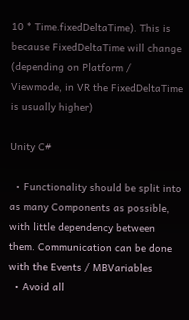10 * Time.fixedDeltaTime). This is because FixedDeltaTime will change (depending on Platform / Viewmode, in VR the FixedDeltaTime is usually higher)

Unity C#

  • Functionality should be split into as many Components as possible, with little dependency between them. Communication can be done with the Events / MBVariables
  • Avoid all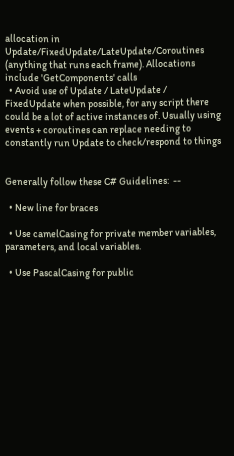allocation in Update/FixedUpdate/LateUpdate/Coroutines (anything that runs each frame). Allocations include 'GetComponents' calls
  • Avoid use of Update / LateUpdate / FixedUpdate when possible, for any script there could be a lot of active instances of. Usually using events + coroutines can replace needing to constantly run Update to check/respond to things


Generally follow these C# Guidelines:  --

  • New line for braces

  • Use camelCasing for private member variables, parameters, and local variables.

  • Use PascalCasing for public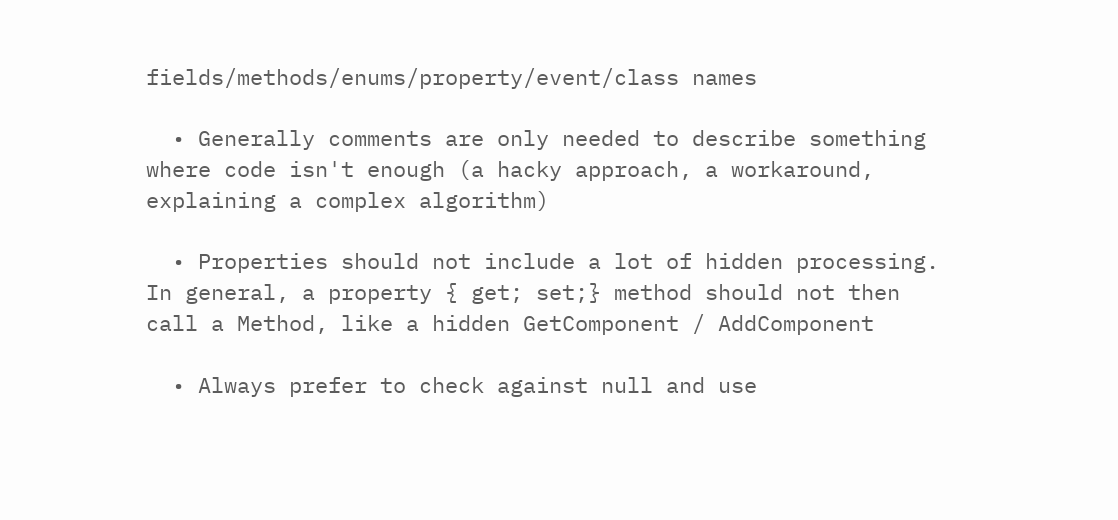fields/methods/enums/property/event/class names

  • Generally comments are only needed to describe something where code isn't enough (a hacky approach, a workaround, explaining a complex algorithm)

  • Properties should not include a lot of hidden processing. In general, a property { get; set;} method should not then call a Method, like a hidden GetComponent / AddComponent

  • Always prefer to check against null and use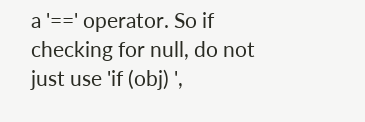a '==' operator. So if checking for null, do not just use 'if (obj) ',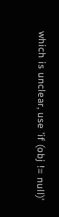which is unclear, use 'if (obj != null)'